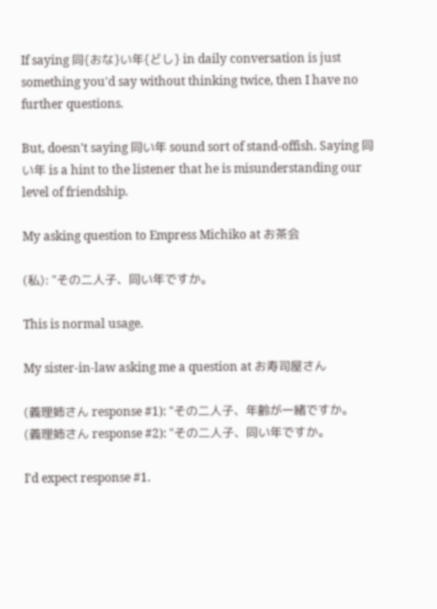If saying 同{おな}い年{どし} in daily conversation is just something you'd say without thinking twice, then I have no further questions.

But, doesn't saying 同い年 sound sort of stand-offish. Saying 同い年 is a hint to the listener that he is misunderstanding our level of friendship.

My asking question to Empress Michiko at お茶会

(私): "その二人子、同い年ですか。

This is normal usage.

My sister-in-law asking me a question at お寿司屋さん

(義理姉さん response #1): "その二人子、年齢が一緒ですか。
(義理姉さん response #2): "その二人子、同い年ですか。

I'd expect response #1.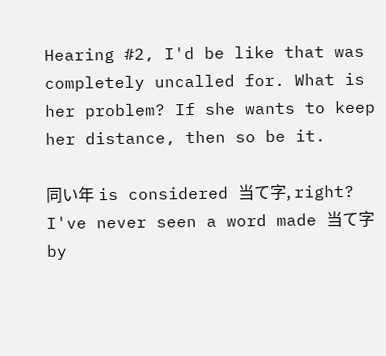Hearing #2, I'd be like that was completely uncalled for. What is her problem? If she wants to keep her distance, then so be it.

同い年 is considered 当て字, right? I've never seen a word made 当て字 by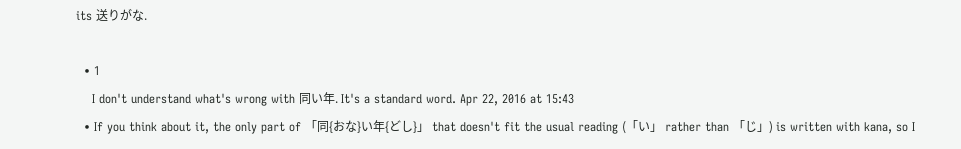its 送りがな.

  • 1
    I don't understand what's wrong with 同い年. It's a standard word. Apr 22, 2016 at 15:43
  • If you think about it, the only part of 「同{おな}い年{どし}」 that doesn't fit the usual reading (「い」 rather than 「じ」) is written with kana, so I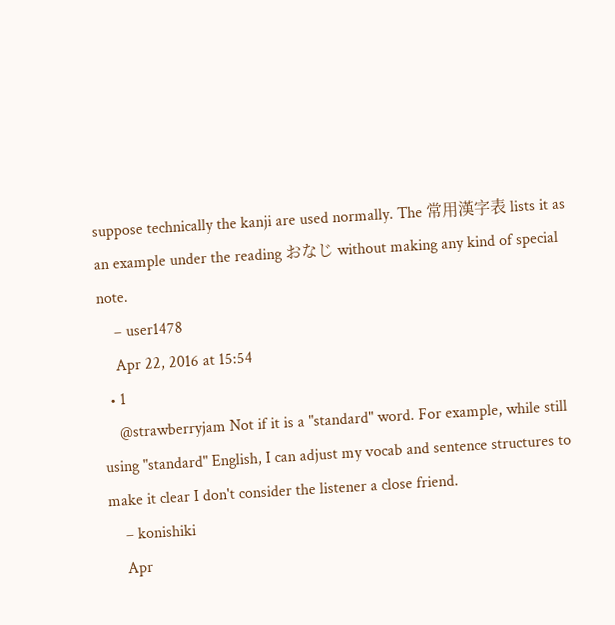suppose technically the kanji are used normally. The 常用漢字表 lists it as an example under the reading おなじ without making any kind of special note.
    – user1478
    Apr 22, 2016 at 15:54
  • 1
    @strawberryjam Not if it is a "standard" word. For example, while still using "standard" English, I can adjust my vocab and sentence structures to make it clear I don't consider the listener a close friend.
    – konishiki
    Apr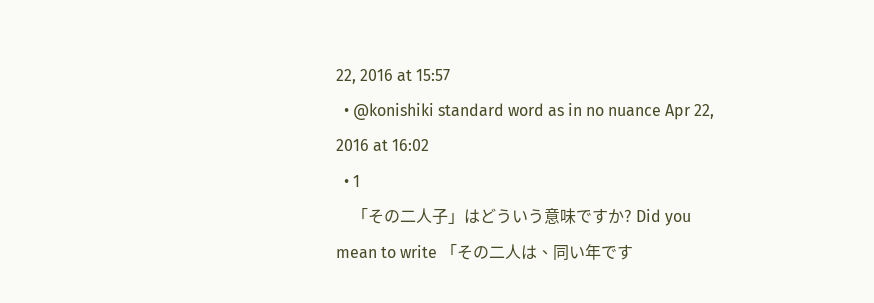22, 2016 at 15:57
  • @konishiki standard word as in no nuance Apr 22, 2016 at 16:02
  • 1
    「その二人子」はどういう意味ですか? Did you mean to write 「その二人は、同い年です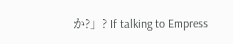か?」? If talking to Empress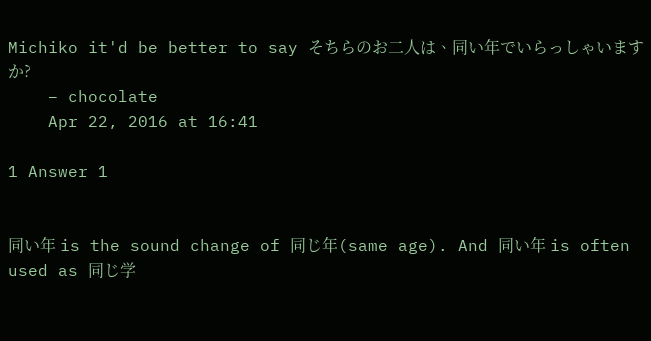Michiko it'd be better to say そちらのお二人は、同い年でいらっしゃいますか?
    – chocolate
    Apr 22, 2016 at 16:41

1 Answer 1


同い年 is the sound change of 同じ年(same age). And 同い年 is often used as 同じ学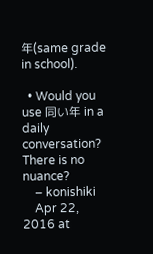年(same grade in school).

  • Would you use 同い年 in a daily conversation? There is no nuance?
    – konishiki
    Apr 22, 2016 at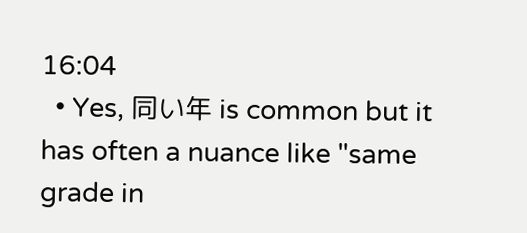16:04
  • Yes, 同い年 is common but it has often a nuance like "same grade in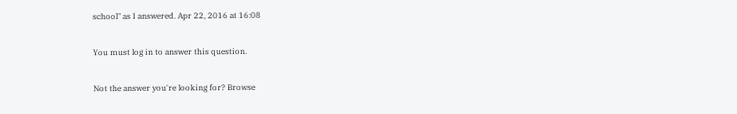school" as I answered. Apr 22, 2016 at 16:08

You must log in to answer this question.

Not the answer you're looking for? Browse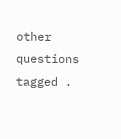other questions tagged .